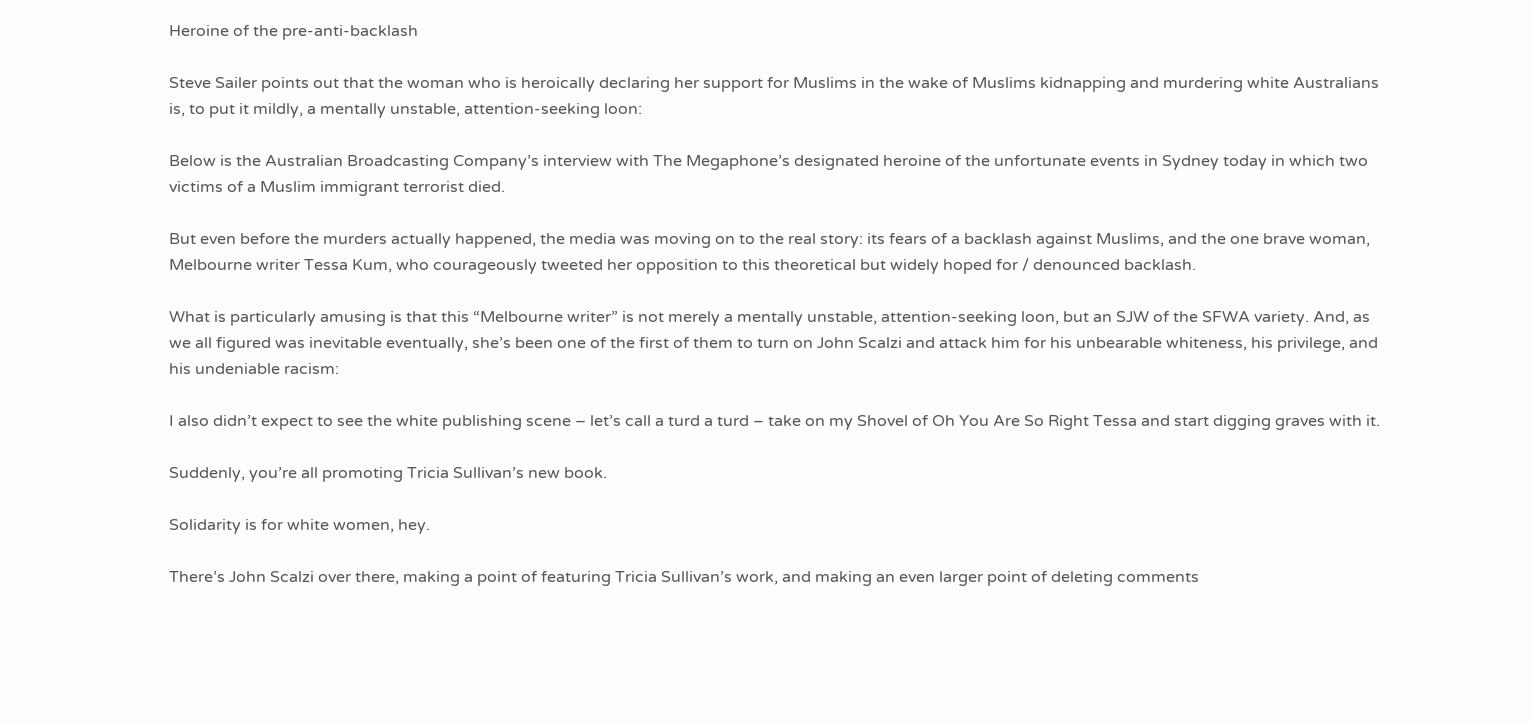Heroine of the pre-anti-backlash

Steve Sailer points out that the woman who is heroically declaring her support for Muslims in the wake of Muslims kidnapping and murdering white Australians is, to put it mildly, a mentally unstable, attention-seeking loon:

Below is the Australian Broadcasting Company’s interview with The Megaphone’s designated heroine of the unfortunate events in Sydney today in which two victims of a Muslim immigrant terrorist died.

But even before the murders actually happened, the media was moving on to the real story: its fears of a backlash against Muslims, and the one brave woman, Melbourne writer Tessa Kum, who courageously tweeted her opposition to this theoretical but widely hoped for / denounced backlash.

What is particularly amusing is that this “Melbourne writer” is not merely a mentally unstable, attention-seeking loon, but an SJW of the SFWA variety. And, as we all figured was inevitable eventually, she’s been one of the first of them to turn on John Scalzi and attack him for his unbearable whiteness, his privilege, and his undeniable racism:

I also didn’t expect to see the white publishing scene – let’s call a turd a turd – take on my Shovel of Oh You Are So Right Tessa and start digging graves with it.

Suddenly, you’re all promoting Tricia Sullivan’s new book.

Solidarity is for white women, hey.

There’s John Scalzi over there, making a point of featuring Tricia Sullivan’s work, and making an even larger point of deleting comments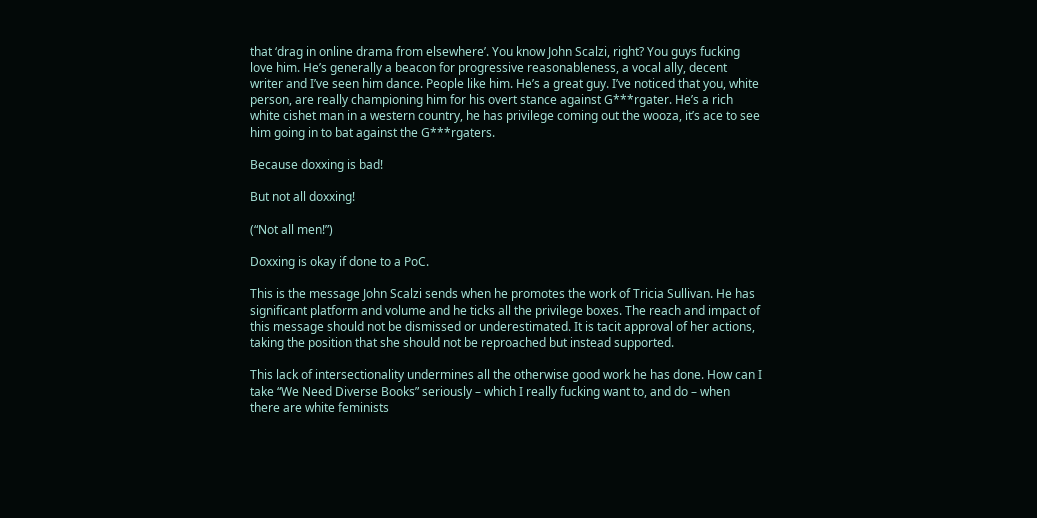that ‘drag in online drama from elsewhere’. You know John Scalzi, right? You guys fucking love him. He’s generally a beacon for progressive reasonableness, a vocal ally, decent writer and I’ve seen him dance. People like him. He’s a great guy. I’ve noticed that you, white person, are really championing him for his overt stance against G***rgater. He’s a rich white cishet man in a western country, he has privilege coming out the wooza, it’s ace to see him going in to bat against the G***rgaters.

Because doxxing is bad!

But not all doxxing!

(“Not all men!”)

Doxxing is okay if done to a PoC.

This is the message John Scalzi sends when he promotes the work of Tricia Sullivan. He has significant platform and volume and he ticks all the privilege boxes. The reach and impact of this message should not be dismissed or underestimated. It is tacit approval of her actions, taking the position that she should not be reproached but instead supported.

This lack of intersectionality undermines all the otherwise good work he has done. How can I take “We Need Diverse Books” seriously – which I really fucking want to, and do – when there are white feminists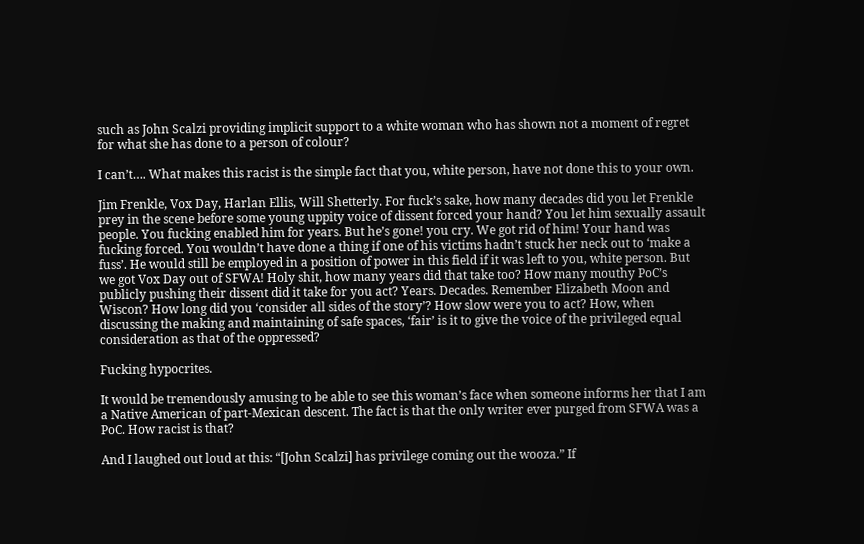such as John Scalzi providing implicit support to a white woman who has shown not a moment of regret for what she has done to a person of colour?

I can’t…. What makes this racist is the simple fact that you, white person, have not done this to your own.

Jim Frenkle, Vox Day, Harlan Ellis, Will Shetterly. For fuck’s sake, how many decades did you let Frenkle prey in the scene before some young uppity voice of dissent forced your hand? You let him sexually assault people. You fucking enabled him for years. But he’s gone! you cry. We got rid of him! Your hand was fucking forced. You wouldn’t have done a thing if one of his victims hadn’t stuck her neck out to ‘make a fuss’. He would still be employed in a position of power in this field if it was left to you, white person. But we got Vox Day out of SFWA! Holy shit, how many years did that take too? How many mouthy PoC’s publicly pushing their dissent did it take for you act? Years. Decades. Remember Elizabeth Moon and Wiscon? How long did you ‘consider all sides of the story’? How slow were you to act? How, when discussing the making and maintaining of safe spaces, ‘fair’ is it to give the voice of the privileged equal consideration as that of the oppressed?

Fucking hypocrites.

It would be tremendously amusing to be able to see this woman’s face when someone informs her that I am a Native American of part-Mexican descent. The fact is that the only writer ever purged from SFWA was a PoC. How racist is that?

And I laughed out loud at this: “[John Scalzi] has privilege coming out the wooza.” If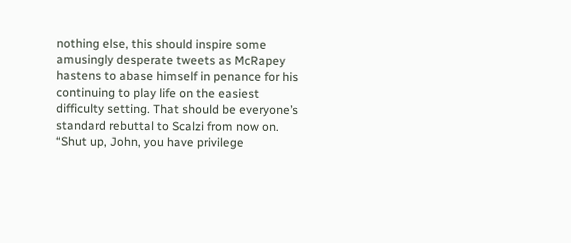nothing else, this should inspire some amusingly desperate tweets as McRapey hastens to abase himself in penance for his continuing to play life on the easiest difficulty setting. That should be everyone’s standard rebuttal to Scalzi from now on. “Shut up, John, you have privilege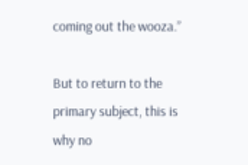coming out the wooza.”

But to return to the primary subject, this is why no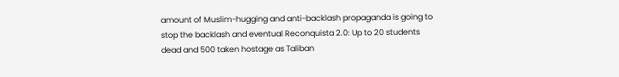amount of Muslim-hugging and anti-backlash propaganda is going to stop the backlash and eventual Reconquista 2.0: Up to 20 students dead and 500 taken hostage as Taliban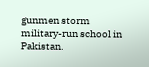gunmen storm military-run school in Pakistan.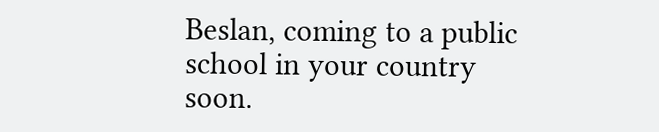Beslan, coming to a public school in your country soon.